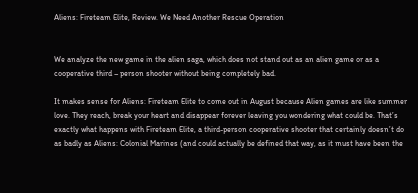Aliens: Fireteam Elite, Review. We Need Another Rescue Operation


We analyze the new game in the alien saga, which does not stand out as an alien game or as a cooperative third – person shooter without being completely bad.

It makes sense for Aliens: Fireteam Elite to come out in August because Alien games are like summer love. They reach, break your heart and disappear forever leaving you wondering what could be. That’s exactly what happens with Fireteam Elite, a third-person cooperative shooter that certainly doesn’t do as badly as Aliens: Colonial Marines (and could actually be defined that way, as it must have been the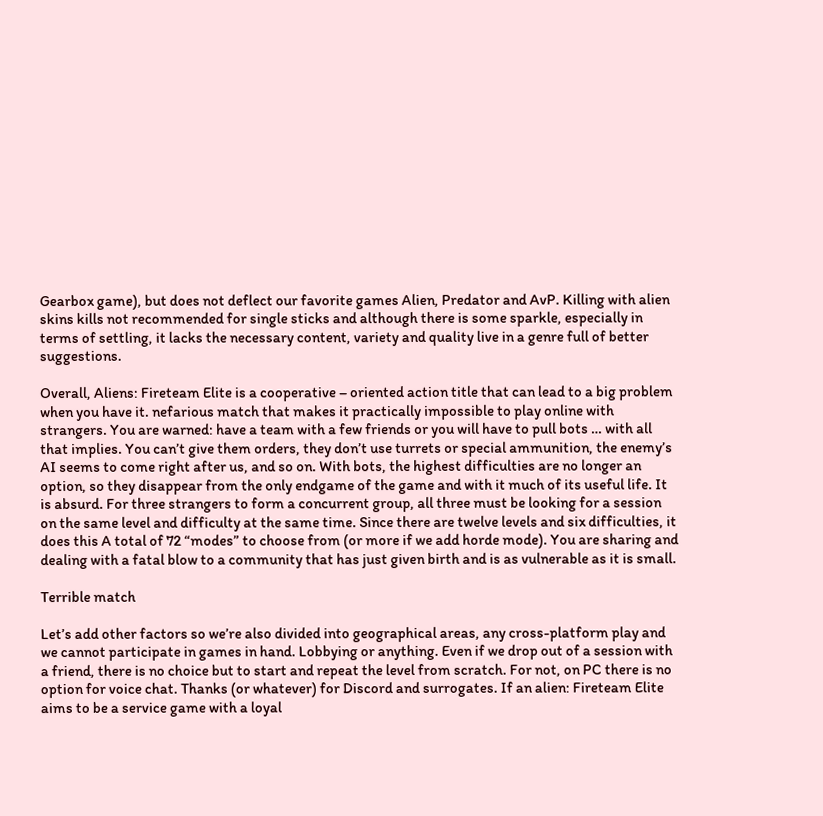Gearbox game), but does not deflect our favorite games Alien, Predator and AvP. Killing with alien skins kills not recommended for single sticks and although there is some sparkle, especially in terms of settling, it lacks the necessary content, variety and quality live in a genre full of better suggestions.

Overall, Aliens: Fireteam Elite is a cooperative – oriented action title that can lead to a big problem when you have it. nefarious match that makes it practically impossible to play online with strangers. You are warned: have a team with a few friends or you will have to pull bots … with all that implies. You can’t give them orders, they don’t use turrets or special ammunition, the enemy’s AI seems to come right after us, and so on. With bots, the highest difficulties are no longer an option, so they disappear from the only endgame of the game and with it much of its useful life. It is absurd. For three strangers to form a concurrent group, all three must be looking for a session on the same level and difficulty at the same time. Since there are twelve levels and six difficulties, it does this A total of 72 “modes” to choose from (or more if we add horde mode). You are sharing and dealing with a fatal blow to a community that has just given birth and is as vulnerable as it is small.

Terrible match

Let’s add other factors so we’re also divided into geographical areas, any cross-platform play and we cannot participate in games in hand. Lobbying or anything. Even if we drop out of a session with a friend, there is no choice but to start and repeat the level from scratch. For not, on PC there is no option for voice chat. Thanks (or whatever) for Discord and surrogates. If an alien: Fireteam Elite aims to be a service game with a loyal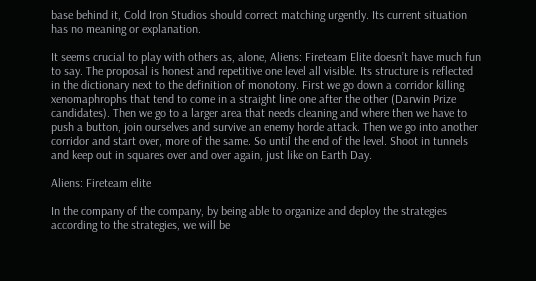base behind it, Cold Iron Studios should correct matching urgently. Its current situation has no meaning or explanation.

It seems crucial to play with others as, alone, Aliens: Fireteam Elite doesn’t have much fun to say. The proposal is honest and repetitive one level all visible. Its structure is reflected in the dictionary next to the definition of monotony. First we go down a corridor killing xenomaphrophs that tend to come in a straight line one after the other (Darwin Prize candidates). Then we go to a larger area that needs cleaning and where then we have to push a button, join ourselves and survive an enemy horde attack. Then we go into another corridor and start over, more of the same. So until the end of the level. Shoot in tunnels and keep out in squares over and over again, just like on Earth Day.

Aliens: Fireteam elite

In the company of the company, by being able to organize and deploy the strategies according to the strategies, we will be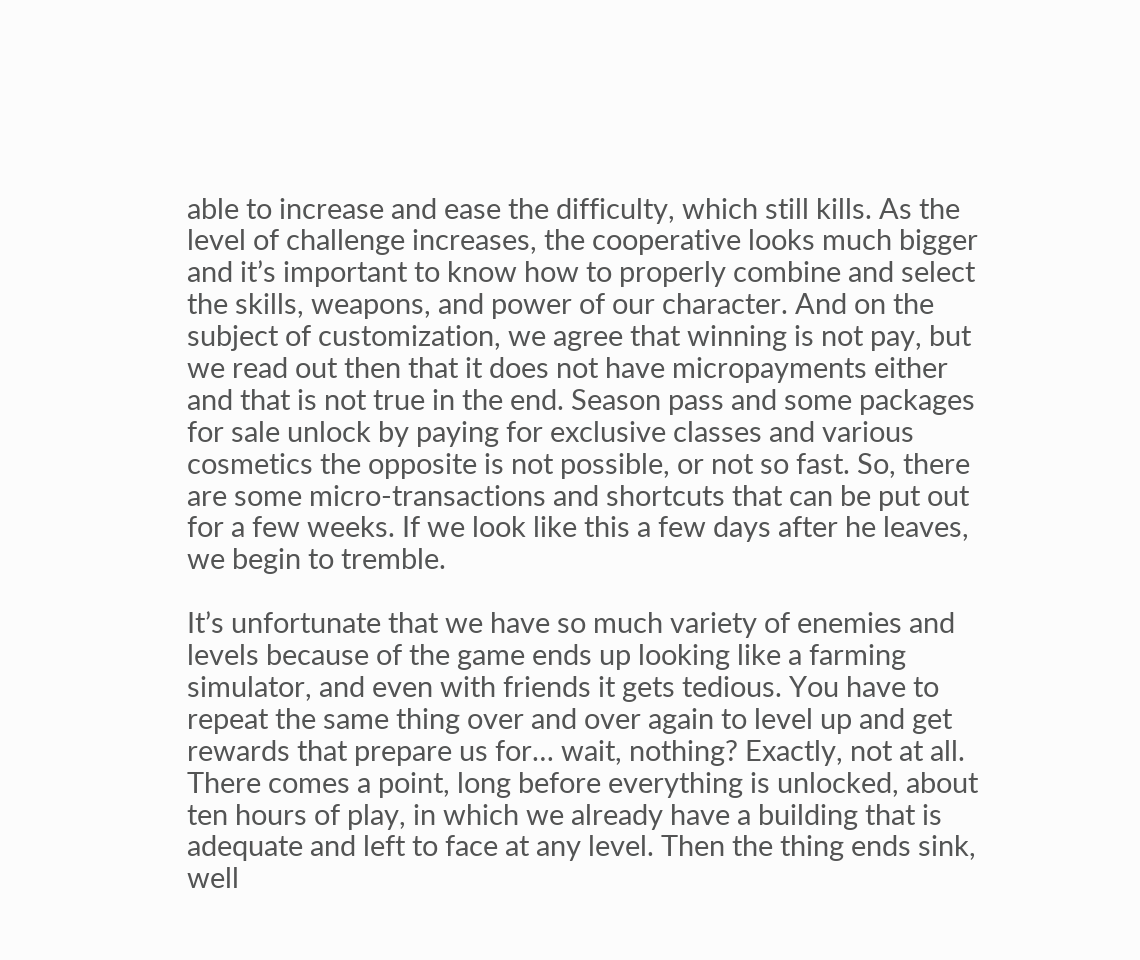able to increase and ease the difficulty, which still kills. As the level of challenge increases, the cooperative looks much bigger and it’s important to know how to properly combine and select the skills, weapons, and power of our character. And on the subject of customization, we agree that winning is not pay, but we read out then that it does not have micropayments either and that is not true in the end. Season pass and some packages for sale unlock by paying for exclusive classes and various cosmetics the opposite is not possible, or not so fast. So, there are some micro-transactions and shortcuts that can be put out for a few weeks. If we look like this a few days after he leaves, we begin to tremble.

It’s unfortunate that we have so much variety of enemies and levels because of the game ends up looking like a farming simulator, and even with friends it gets tedious. You have to repeat the same thing over and over again to level up and get rewards that prepare us for… wait, nothing? Exactly, not at all. There comes a point, long before everything is unlocked, about ten hours of play, in which we already have a building that is adequate and left to face at any level. Then the thing ends sink, well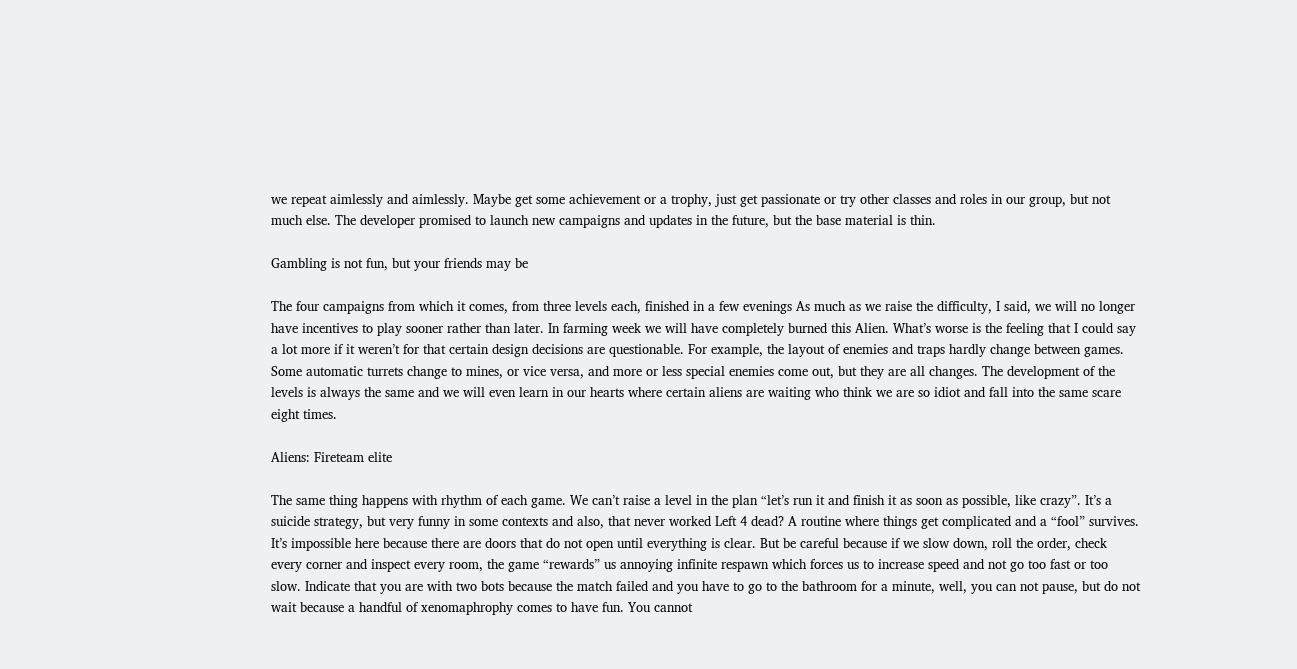we repeat aimlessly and aimlessly. Maybe get some achievement or a trophy, just get passionate or try other classes and roles in our group, but not much else. The developer promised to launch new campaigns and updates in the future, but the base material is thin.

Gambling is not fun, but your friends may be

The four campaigns from which it comes, from three levels each, finished in a few evenings As much as we raise the difficulty, I said, we will no longer have incentives to play sooner rather than later. In farming week we will have completely burned this Alien. What’s worse is the feeling that I could say a lot more if it weren’t for that certain design decisions are questionable. For example, the layout of enemies and traps hardly change between games. Some automatic turrets change to mines, or vice versa, and more or less special enemies come out, but they are all changes. The development of the levels is always the same and we will even learn in our hearts where certain aliens are waiting who think we are so idiot and fall into the same scare eight times.

Aliens: Fireteam elite

The same thing happens with rhythm of each game. We can’t raise a level in the plan “let’s run it and finish it as soon as possible, like crazy”. It’s a suicide strategy, but very funny in some contexts and also, that never worked Left 4 dead? A routine where things get complicated and a “fool” survives. It’s impossible here because there are doors that do not open until everything is clear. But be careful because if we slow down, roll the order, check every corner and inspect every room, the game “rewards” us annoying infinite respawn which forces us to increase speed and not go too fast or too slow. Indicate that you are with two bots because the match failed and you have to go to the bathroom for a minute, well, you can not pause, but do not wait because a handful of xenomaphrophy comes to have fun. You cannot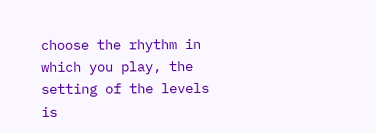choose the rhythm in which you play, the setting of the levels is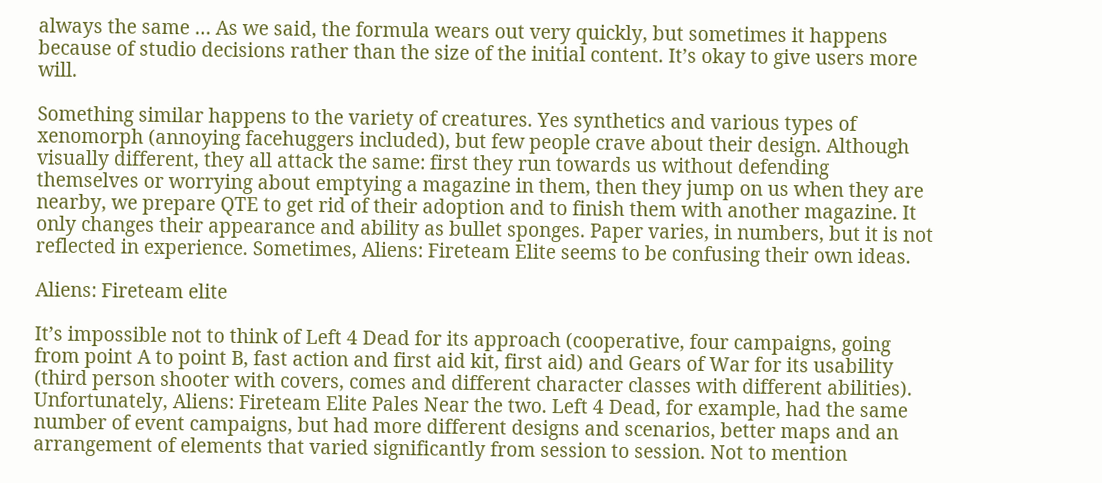always the same … As we said, the formula wears out very quickly, but sometimes it happens because of studio decisions rather than the size of the initial content. It’s okay to give users more will.

Something similar happens to the variety of creatures. Yes synthetics and various types of xenomorph (annoying facehuggers included), but few people crave about their design. Although visually different, they all attack the same: first they run towards us without defending themselves or worrying about emptying a magazine in them, then they jump on us when they are nearby, we prepare QTE to get rid of their adoption and to finish them with another magazine. It only changes their appearance and ability as bullet sponges. Paper varies, in numbers, but it is not reflected in experience. Sometimes, Aliens: Fireteam Elite seems to be confusing their own ideas.

Aliens: Fireteam elite

It’s impossible not to think of Left 4 Dead for its approach (cooperative, four campaigns, going from point A to point B, fast action and first aid kit, first aid) and Gears of War for its usability (third person shooter with covers, comes and different character classes with different abilities). Unfortunately, Aliens: Fireteam Elite Pales Near the two. Left 4 Dead, for example, had the same number of event campaigns, but had more different designs and scenarios, better maps and an arrangement of elements that varied significantly from session to session. Not to mention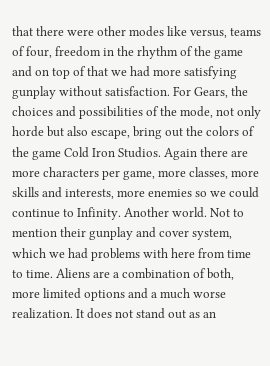that there were other modes like versus, teams of four, freedom in the rhythm of the game and on top of that we had more satisfying gunplay without satisfaction. For Gears, the choices and possibilities of the mode, not only horde but also escape, bring out the colors of the game Cold Iron Studios. Again there are more characters per game, more classes, more skills and interests, more enemies so we could continue to Infinity. Another world. Not to mention their gunplay and cover system, which we had problems with here from time to time. Aliens are a combination of both, more limited options and a much worse realization. It does not stand out as an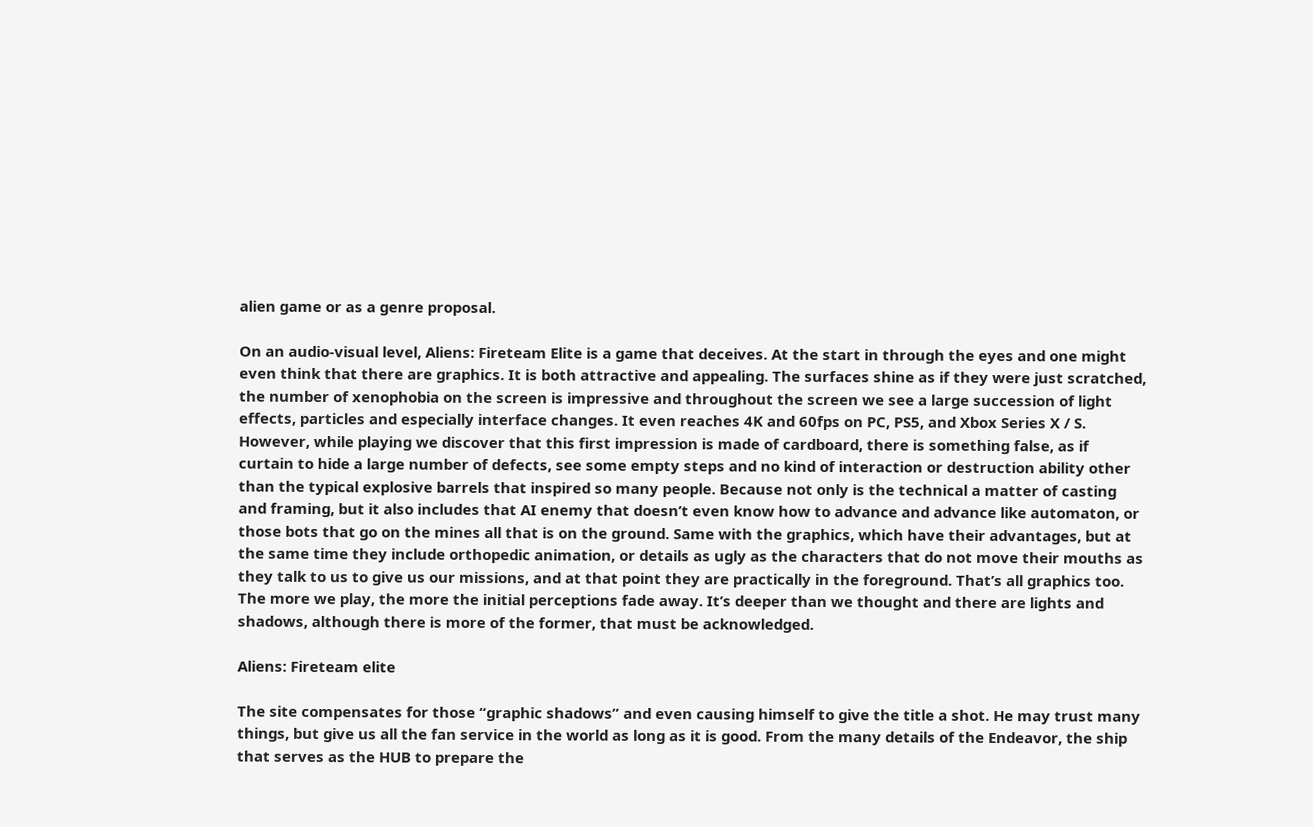alien game or as a genre proposal.

On an audio-visual level, Aliens: Fireteam Elite is a game that deceives. At the start in through the eyes and one might even think that there are graphics. It is both attractive and appealing. The surfaces shine as if they were just scratched, the number of xenophobia on the screen is impressive and throughout the screen we see a large succession of light effects, particles and especially interface changes. It even reaches 4K and 60fps on PC, PS5, and Xbox Series X / S. However, while playing we discover that this first impression is made of cardboard, there is something false, as if curtain to hide a large number of defects, see some empty steps and no kind of interaction or destruction ability other than the typical explosive barrels that inspired so many people. Because not only is the technical a matter of casting and framing, but it also includes that AI enemy that doesn’t even know how to advance and advance like automaton, or those bots that go on the mines all that is on the ground. Same with the graphics, which have their advantages, but at the same time they include orthopedic animation, or details as ugly as the characters that do not move their mouths as they talk to us to give us our missions, and at that point they are practically in the foreground. That’s all graphics too. The more we play, the more the initial perceptions fade away. It’s deeper than we thought and there are lights and shadows, although there is more of the former, that must be acknowledged.

Aliens: Fireteam elite

The site compensates for those “graphic shadows” and even causing himself to give the title a shot. He may trust many things, but give us all the fan service in the world as long as it is good. From the many details of the Endeavor, the ship that serves as the HUB to prepare the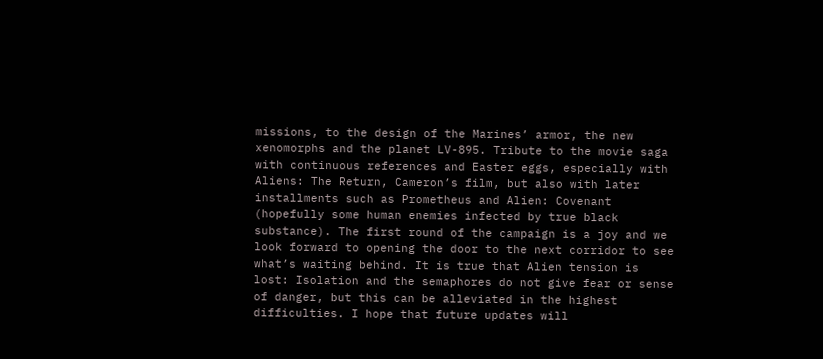missions, to the design of the Marines’ armor, the new xenomorphs and the planet LV-895. Tribute to the movie saga with continuous references and Easter eggs, especially with Aliens: The Return, Cameron’s film, but also with later installments such as Prometheus and Alien: Covenant (hopefully some human enemies infected by true black substance). The first round of the campaign is a joy and we look forward to opening the door to the next corridor to see what’s waiting behind. It is true that Alien tension is lost: Isolation and the semaphores do not give fear or sense of danger, but this can be alleviated in the highest difficulties. I hope that future updates will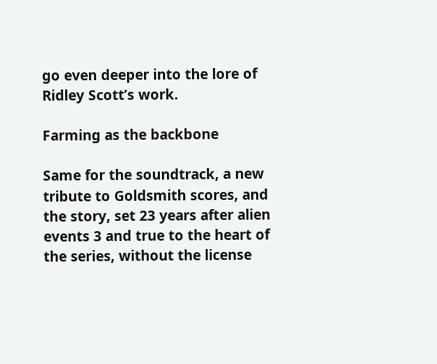go even deeper into the lore of Ridley Scott’s work.

Farming as the backbone

Same for the soundtrack, a new tribute to Goldsmith scores, and the story, set 23 years after alien events 3 and true to the heart of the series, without the license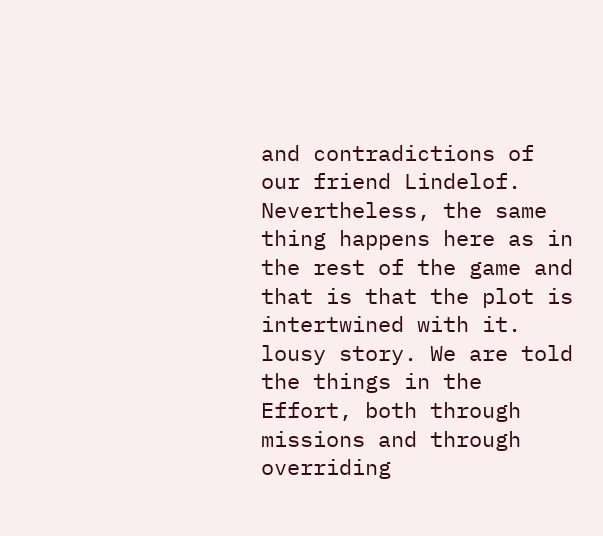and contradictions of our friend Lindelof. Nevertheless, the same thing happens here as in the rest of the game and that is that the plot is intertwined with it. lousy story. We are told the things in the Effort, both through missions and through overriding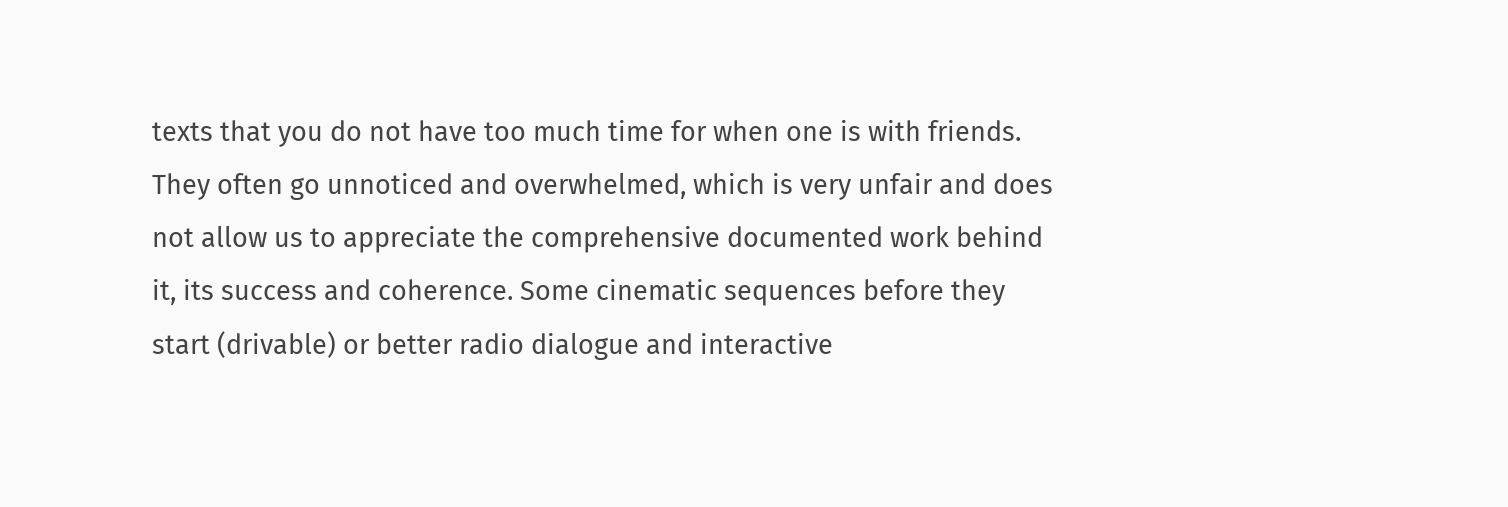texts that you do not have too much time for when one is with friends. They often go unnoticed and overwhelmed, which is very unfair and does not allow us to appreciate the comprehensive documented work behind it, its success and coherence. Some cinematic sequences before they start (drivable) or better radio dialogue and interactive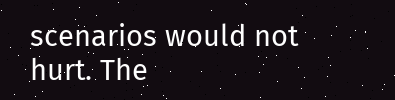scenarios would not hurt. The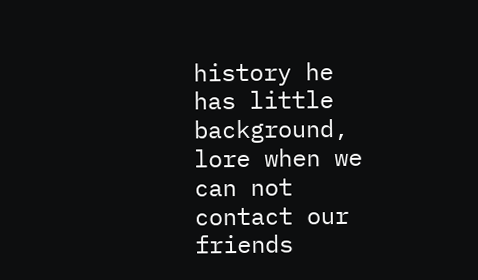history he has little background, lore when we can not contact our friends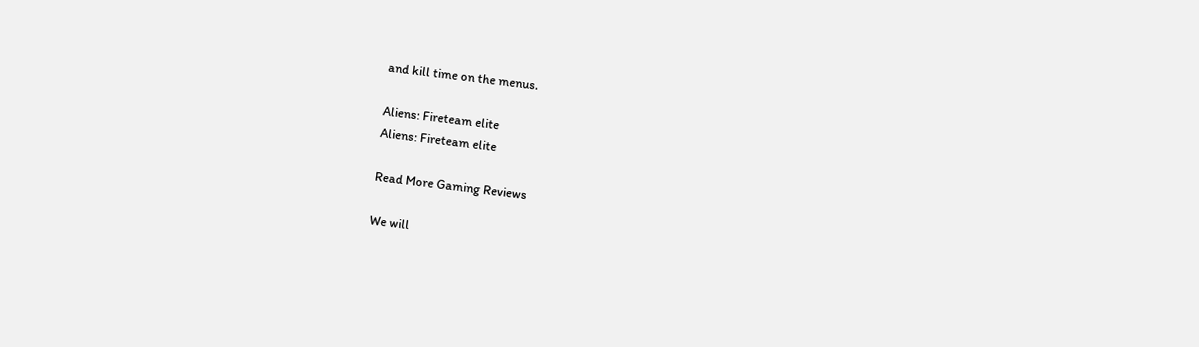and kill time on the menus.

Aliens: Fireteam elite
Aliens: Fireteam elite

Read More Gaming Reviews

We will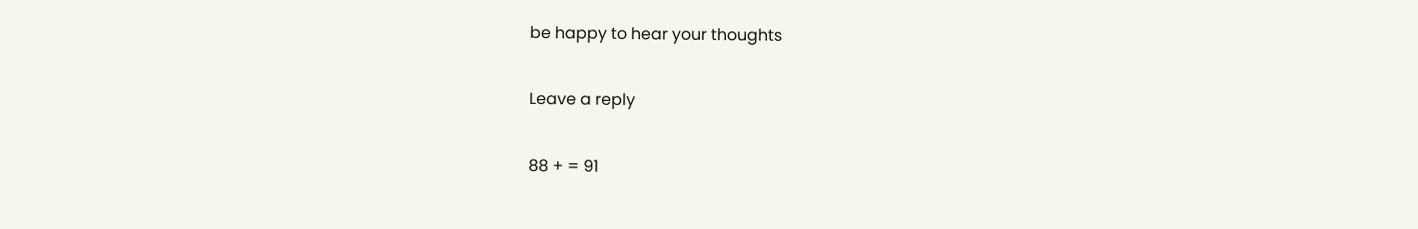be happy to hear your thoughts

Leave a reply

88 + = 91